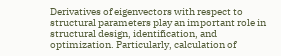Derivatives of eigenvectors with respect to structural parameters play an important role in structural design, identification, and optimization. Particularly, calculation of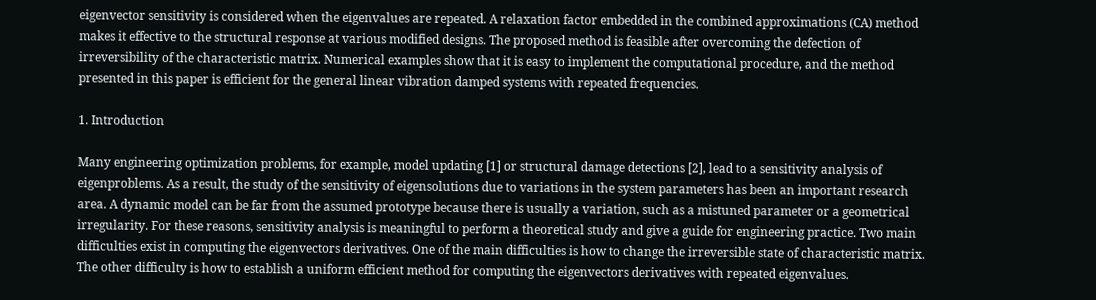eigenvector sensitivity is considered when the eigenvalues are repeated. A relaxation factor embedded in the combined approximations (CA) method makes it effective to the structural response at various modified designs. The proposed method is feasible after overcoming the defection of irreversibility of the characteristic matrix. Numerical examples show that it is easy to implement the computational procedure, and the method presented in this paper is efficient for the general linear vibration damped systems with repeated frequencies.

1. Introduction

Many engineering optimization problems, for example, model updating [1] or structural damage detections [2], lead to a sensitivity analysis of eigenproblems. As a result, the study of the sensitivity of eigensolutions due to variations in the system parameters has been an important research area. A dynamic model can be far from the assumed prototype because there is usually a variation, such as a mistuned parameter or a geometrical irregularity. For these reasons, sensitivity analysis is meaningful to perform a theoretical study and give a guide for engineering practice. Two main difficulties exist in computing the eigenvectors derivatives. One of the main difficulties is how to change the irreversible state of characteristic matrix. The other difficulty is how to establish a uniform efficient method for computing the eigenvectors derivatives with repeated eigenvalues.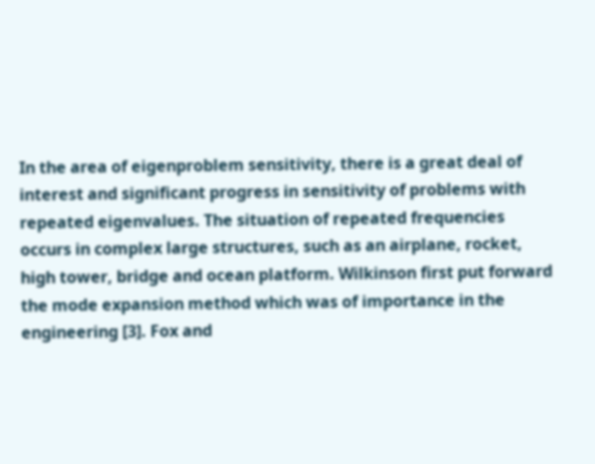In the area of eigenproblem sensitivity, there is a great deal of interest and significant progress in sensitivity of problems with repeated eigenvalues. The situation of repeated frequencies occurs in complex large structures, such as an airplane, rocket, high tower, bridge and ocean platform. Wilkinson first put forward the mode expansion method which was of importance in the engineering [3]. Fox and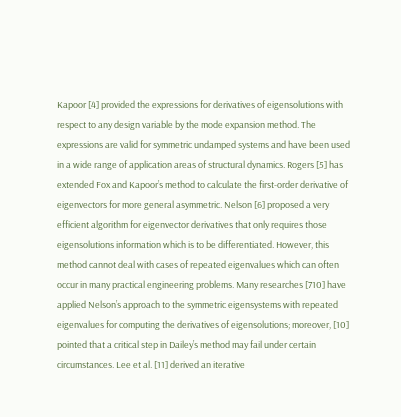Kapoor [4] provided the expressions for derivatives of eigensolutions with respect to any design variable by the mode expansion method. The expressions are valid for symmetric undamped systems and have been used in a wide range of application areas of structural dynamics. Rogers [5] has extended Fox and Kapoor’s method to calculate the first-order derivative of eigenvectors for more general asymmetric. Nelson [6] proposed a very efficient algorithm for eigenvector derivatives that only requires those eigensolutions information which is to be differentiated. However, this method cannot deal with cases of repeated eigenvalues which can often occur in many practical engineering problems. Many researches [710] have applied Nelson’s approach to the symmetric eigensystems with repeated eigenvalues for computing the derivatives of eigensolutions; moreover, [10] pointed that a critical step in Dailey’s method may fail under certain circumstances. Lee et al. [11] derived an iterative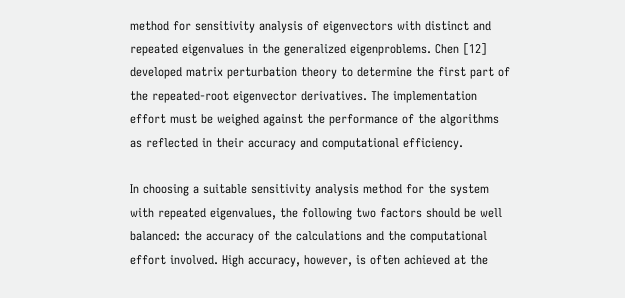method for sensitivity analysis of eigenvectors with distinct and repeated eigenvalues in the generalized eigenproblems. Chen [12] developed matrix perturbation theory to determine the first part of the repeated-root eigenvector derivatives. The implementation effort must be weighed against the performance of the algorithms as reflected in their accuracy and computational efficiency.

In choosing a suitable sensitivity analysis method for the system with repeated eigenvalues, the following two factors should be well balanced: the accuracy of the calculations and the computational effort involved. High accuracy, however, is often achieved at the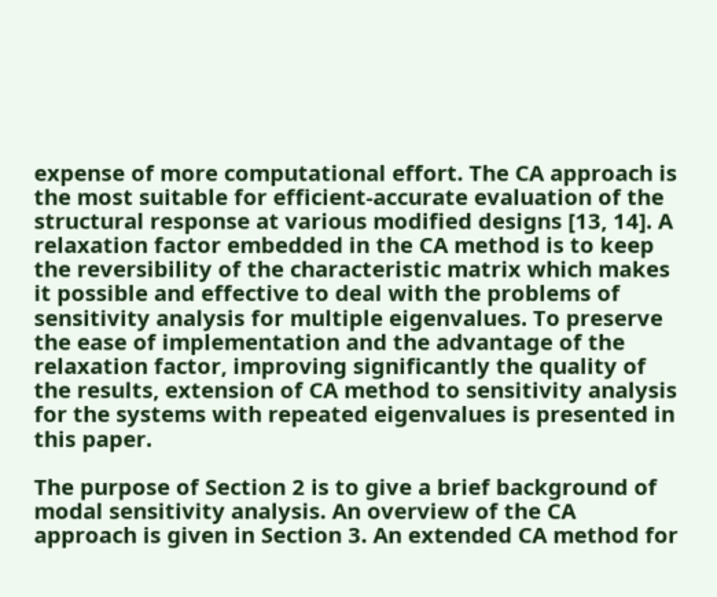expense of more computational effort. The CA approach is the most suitable for efficient-accurate evaluation of the structural response at various modified designs [13, 14]. A relaxation factor embedded in the CA method is to keep the reversibility of the characteristic matrix which makes it possible and effective to deal with the problems of sensitivity analysis for multiple eigenvalues. To preserve the ease of implementation and the advantage of the relaxation factor, improving significantly the quality of the results, extension of CA method to sensitivity analysis for the systems with repeated eigenvalues is presented in this paper.

The purpose of Section 2 is to give a brief background of modal sensitivity analysis. An overview of the CA approach is given in Section 3. An extended CA method for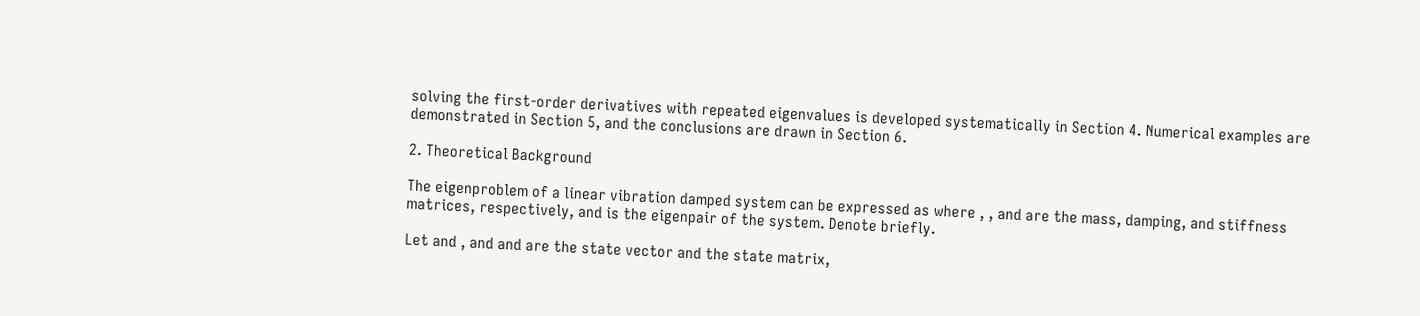solving the first-order derivatives with repeated eigenvalues is developed systematically in Section 4. Numerical examples are demonstrated in Section 5, and the conclusions are drawn in Section 6.

2. Theoretical Background

The eigenproblem of a linear vibration damped system can be expressed as where , , and are the mass, damping, and stiffness matrices, respectively, and is the eigenpair of the system. Denote briefly.

Let and , and and are the state vector and the state matrix,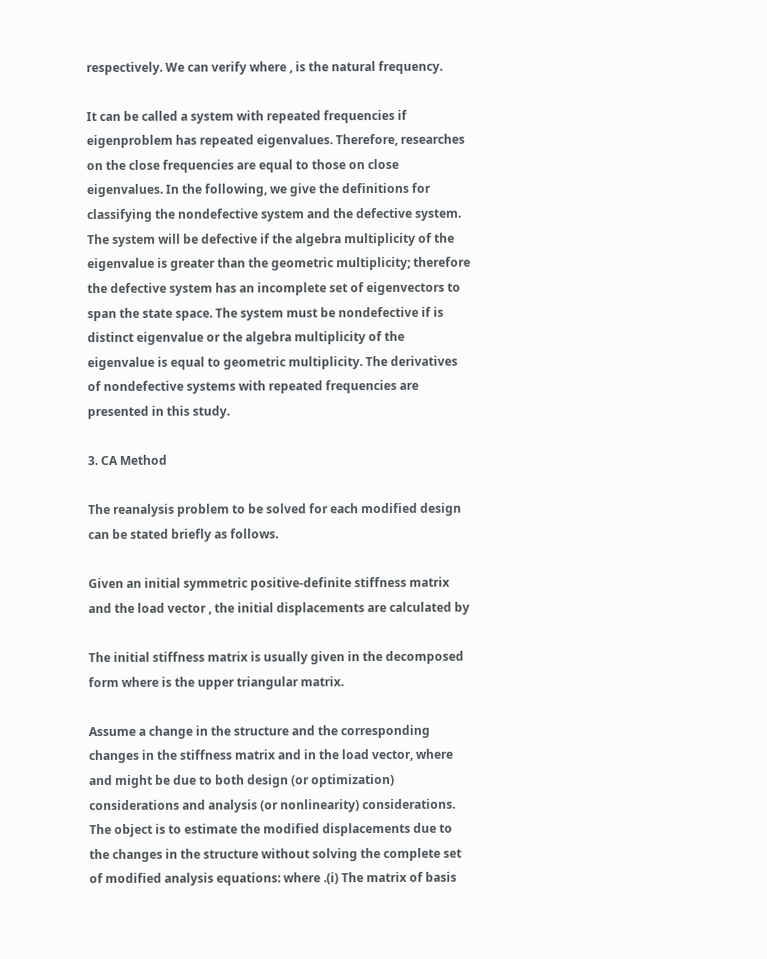respectively. We can verify where , is the natural frequency.

It can be called a system with repeated frequencies if eigenproblem has repeated eigenvalues. Therefore, researches on the close frequencies are equal to those on close eigenvalues. In the following, we give the definitions for classifying the nondefective system and the defective system. The system will be defective if the algebra multiplicity of the eigenvalue is greater than the geometric multiplicity; therefore the defective system has an incomplete set of eigenvectors to span the state space. The system must be nondefective if is distinct eigenvalue or the algebra multiplicity of the eigenvalue is equal to geometric multiplicity. The derivatives of nondefective systems with repeated frequencies are presented in this study.

3. CA Method

The reanalysis problem to be solved for each modified design can be stated briefly as follows.

Given an initial symmetric positive-definite stiffness matrix and the load vector , the initial displacements are calculated by

The initial stiffness matrix is usually given in the decomposed form where is the upper triangular matrix.

Assume a change in the structure and the corresponding changes in the stiffness matrix and in the load vector, where and might be due to both design (or optimization) considerations and analysis (or nonlinearity) considerations. The object is to estimate the modified displacements due to the changes in the structure without solving the complete set of modified analysis equations: where .(i) The matrix of basis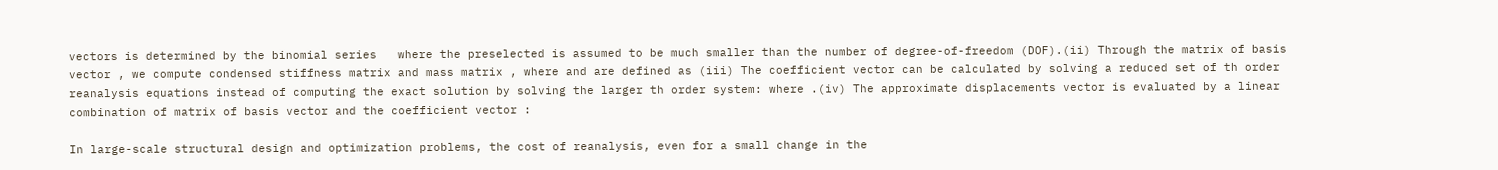vectors is determined by the binomial series   where the preselected is assumed to be much smaller than the number of degree-of-freedom (DOF).(ii) Through the matrix of basis vector , we compute condensed stiffness matrix and mass matrix , where and are defined as (iii) The coefficient vector can be calculated by solving a reduced set of th order reanalysis equations instead of computing the exact solution by solving the larger th order system: where .(iv) The approximate displacements vector is evaluated by a linear combination of matrix of basis vector and the coefficient vector :

In large-scale structural design and optimization problems, the cost of reanalysis, even for a small change in the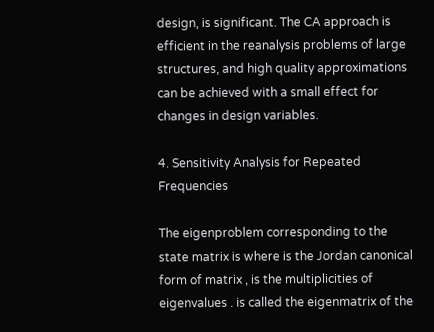design, is significant. The CA approach is efficient in the reanalysis problems of large structures, and high quality approximations can be achieved with a small effect for changes in design variables.

4. Sensitivity Analysis for Repeated Frequencies

The eigenproblem corresponding to the state matrix is where is the Jordan canonical form of matrix , is the multiplicities of eigenvalues . is called the eigenmatrix of the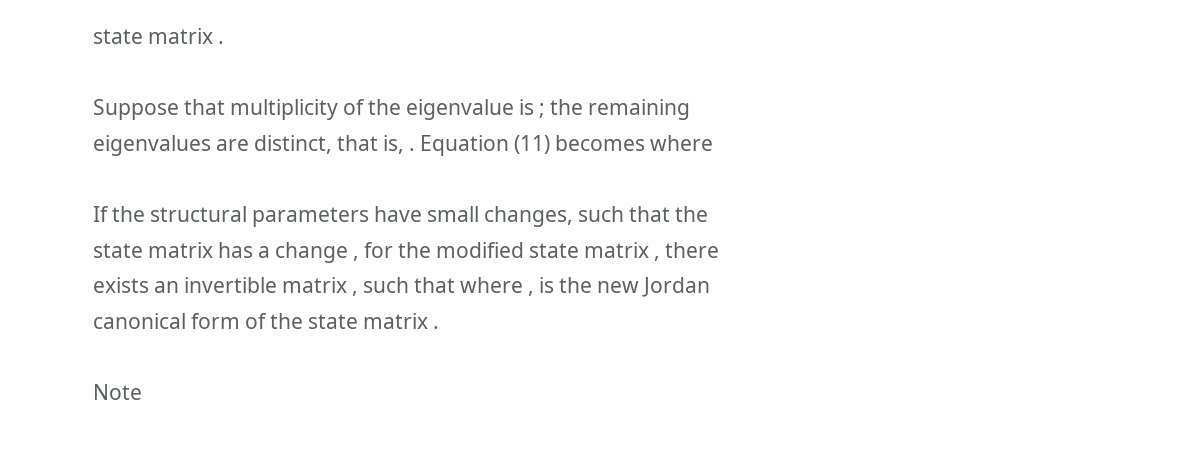state matrix .

Suppose that multiplicity of the eigenvalue is ; the remaining eigenvalues are distinct, that is, . Equation (11) becomes where

If the structural parameters have small changes, such that the state matrix has a change , for the modified state matrix , there exists an invertible matrix , such that where , is the new Jordan canonical form of the state matrix .

Note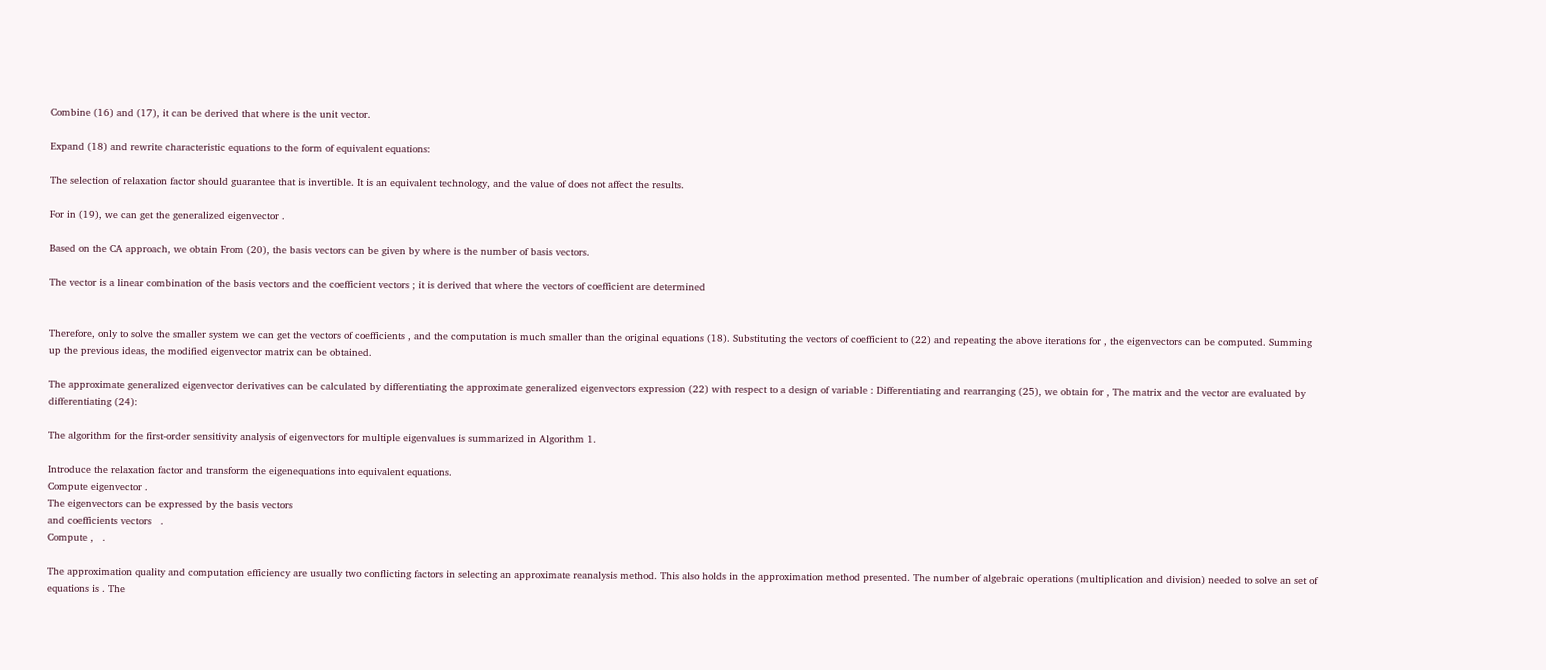Combine (16) and (17), it can be derived that where is the unit vector.

Expand (18) and rewrite characteristic equations to the form of equivalent equations:

The selection of relaxation factor should guarantee that is invertible. It is an equivalent technology, and the value of does not affect the results.

For in (19), we can get the generalized eigenvector .

Based on the CA approach, we obtain From (20), the basis vectors can be given by where is the number of basis vectors.

The vector is a linear combination of the basis vectors and the coefficient vectors ; it is derived that where the vectors of coefficient are determined


Therefore, only to solve the smaller system we can get the vectors of coefficients , and the computation is much smaller than the original equations (18). Substituting the vectors of coefficient to (22) and repeating the above iterations for , the eigenvectors can be computed. Summing up the previous ideas, the modified eigenvector matrix can be obtained.

The approximate generalized eigenvector derivatives can be calculated by differentiating the approximate generalized eigenvectors expression (22) with respect to a design of variable : Differentiating and rearranging (25), we obtain for , The matrix and the vector are evaluated by differentiating (24):

The algorithm for the first-order sensitivity analysis of eigenvectors for multiple eigenvalues is summarized in Algorithm 1.

Introduce the relaxation factor and transform the eigenequations into equivalent equations.
Compute eigenvector .
The eigenvectors can be expressed by the basis vectors
and coefficients vectors   .
Compute ,   .

The approximation quality and computation efficiency are usually two conflicting factors in selecting an approximate reanalysis method. This also holds in the approximation method presented. The number of algebraic operations (multiplication and division) needed to solve an set of equations is . The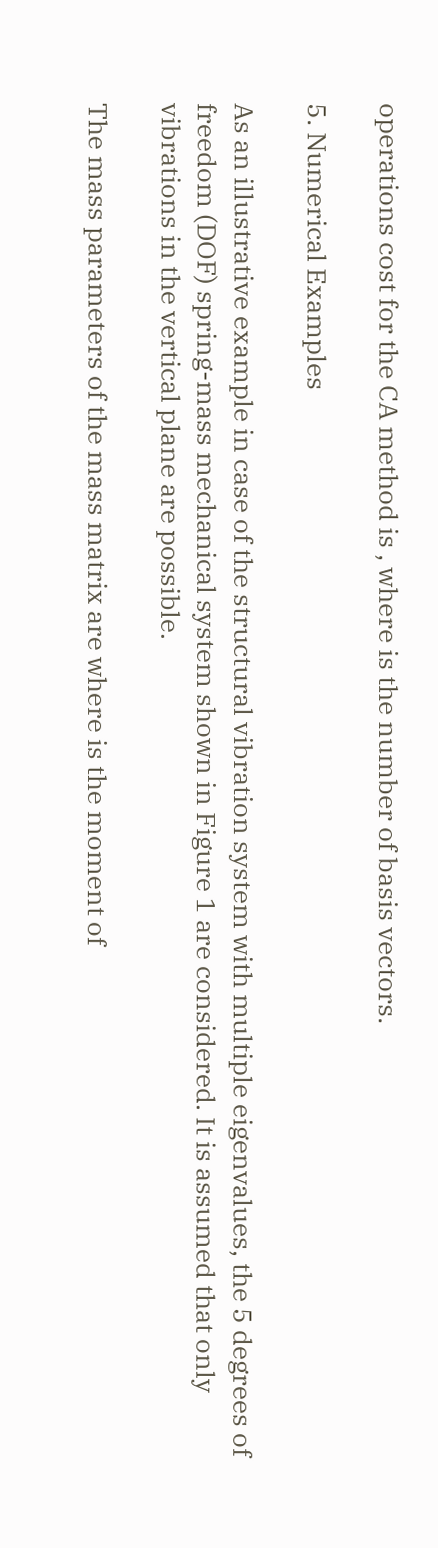operations cost for the CA method is , where is the number of basis vectors.

5. Numerical Examples

As an illustrative example in case of the structural vibration system with multiple eigenvalues, the 5 degrees of freedom (DOF) spring-mass mechanical system shown in Figure 1 are considered. It is assumed that only vibrations in the vertical plane are possible.

The mass parameters of the mass matrix are where is the moment of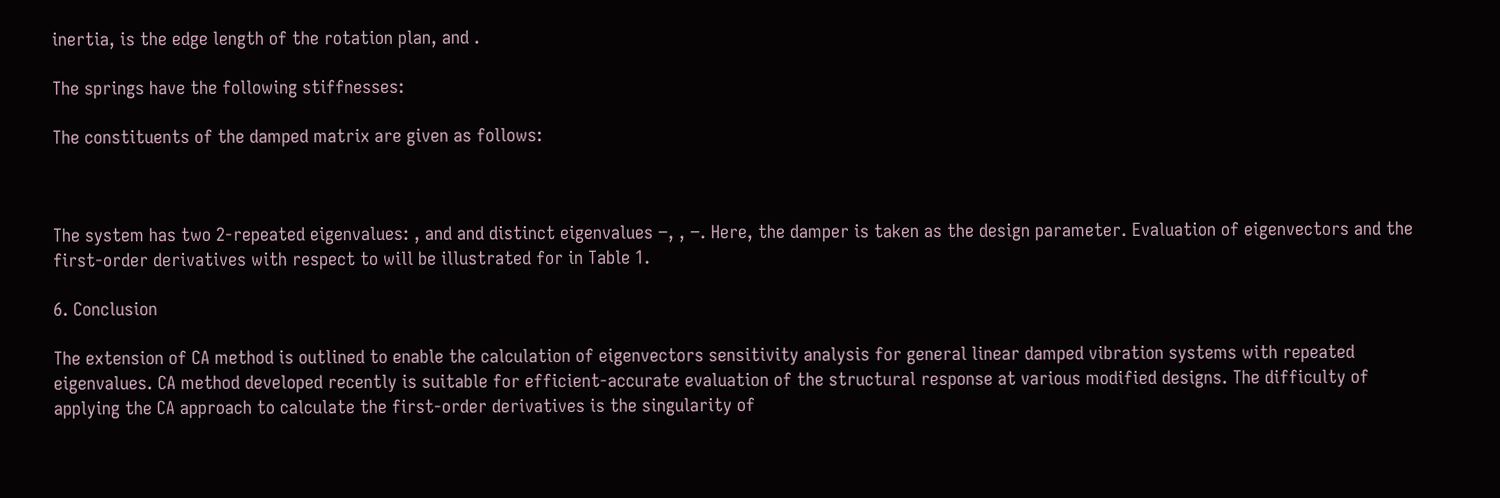inertia, is the edge length of the rotation plan, and .

The springs have the following stiffnesses:

The constituents of the damped matrix are given as follows:



The system has two 2-repeated eigenvalues: , and and distinct eigenvalues −, , −. Here, the damper is taken as the design parameter. Evaluation of eigenvectors and the first-order derivatives with respect to will be illustrated for in Table 1.

6. Conclusion

The extension of CA method is outlined to enable the calculation of eigenvectors sensitivity analysis for general linear damped vibration systems with repeated eigenvalues. CA method developed recently is suitable for efficient-accurate evaluation of the structural response at various modified designs. The difficulty of applying the CA approach to calculate the first-order derivatives is the singularity of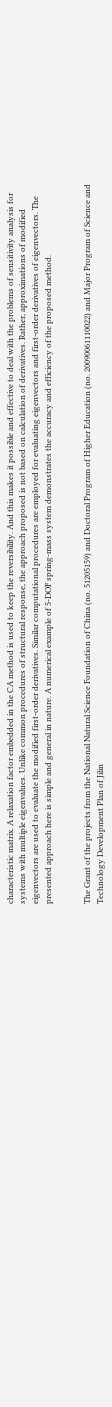characteristic matrix. A relaxation factor embedded in the CA method is used to keep the reversibility. And this makes it possible and effective to deal with the problems of sensitivity analysis for systems with multiple eigenvalues. Unlike common procedures of structural response, the approach proposed is not based on calculation of derivatives. Rather, approximations of modified eigenvectors are used to evaluate the modified first-order derivatives. Similar computational procedures are employed for evaluating eigenvectors and first-order derivatives of eigenvectors. The presented approach here is simple and general in nature. A numerical example of 5-DOF spring-mass system demonstrates the accuracy and efficiency of the proposed method.


The Grant of the projects from the National Natural Science Foundation of China (no. 51205159) and Doctoral Program of Higher Education (no. 20090061110022) and Major Program of Science and Technology Development Plan of Jilin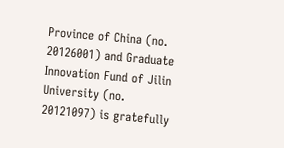Province of China (no. 20126001) and Graduate Innovation Fund of Jilin University (no. 20121097) is gratefully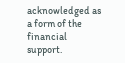acknowledged as a form of the financial support.